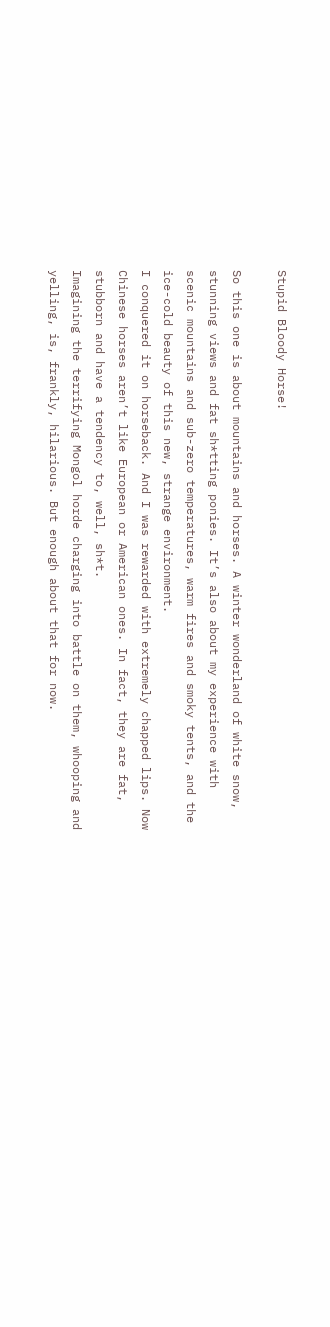Stupid Bloody Horse!

So this one is about mountains and horses. A winter wonderland of white snow, stunning views and fat sh*tting ponies. It’s also about my experience with scenic mountains and sub-zero temperatures, warm fires and smoky tents, and the ice-cold beauty of this new, strange environment.
I conquered it on horseback. And I was rewarded with extremely chapped lips. Now Chinese horses aren’t like European or American ones. In fact, they are fat, stubborn and have a tendency to, well, sh*t.
Imagining the terrifying Mongol horde charging into battle on them, whooping and yelling, is, frankly, hilarious. But enough about that for now.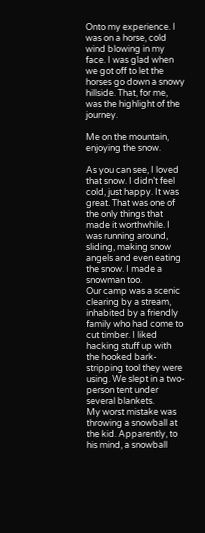Onto my experience. I was on a horse, cold wind blowing in my face. I was glad when we got off to let the horses go down a snowy hillside. That, for me, was the highlight of the journey.

Me on the mountain, enjoying the snow.

As you can see, I loved that snow. I didn’t feel cold, just happy. It was great. That was one of the only things that made it worthwhile. I was running around, sliding, making snow angels and even eating the snow. I made a snowman too.
Our camp was a scenic clearing by a stream, inhabited by a friendly family who had come to cut timber. I liked hacking stuff up with the hooked bark-stripping tool they were using. We slept in a two-person tent under several blankets.
My worst mistake was throwing a snowball at the kid. Apparently, to his mind, a snowball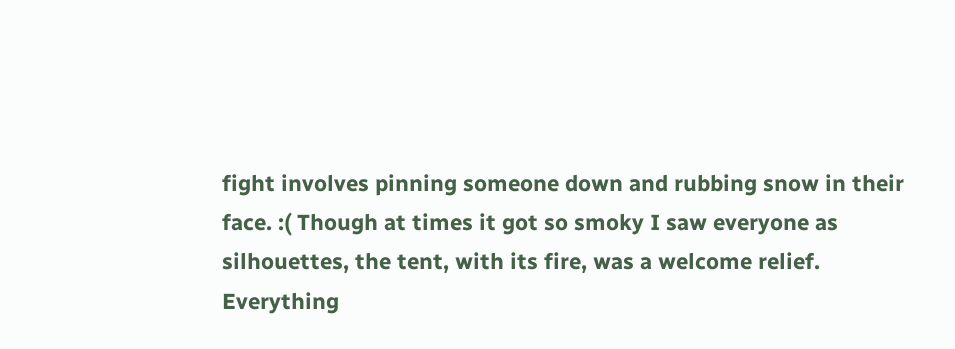fight involves pinning someone down and rubbing snow in their face. :( Though at times it got so smoky I saw everyone as silhouettes, the tent, with its fire, was a welcome relief.
Everything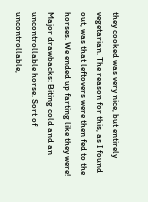they cooked was very nice, but entirely vegetarian. The reason for this, as I found out, was that leftovers were then fed to the horses. We ended up farting like they were!
Major drawbacks: Biting cold and an uncontrollable horse. Sort of uncontrollable,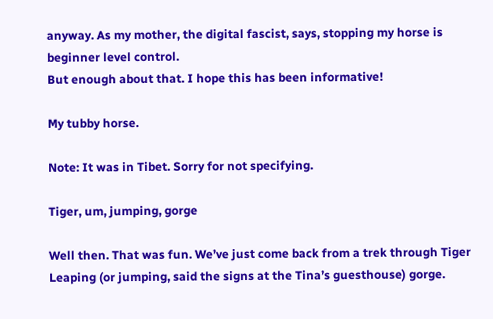anyway. As my mother, the digital fascist, says, stopping my horse is beginner level control.
But enough about that. I hope this has been informative!

My tubby horse.

Note: It was in Tibet. Sorry for not specifying.

Tiger, um, jumping, gorge

Well then. That was fun. We’ve just come back from a trek through Tiger Leaping (or jumping, said the signs at the Tina’s guesthouse) gorge.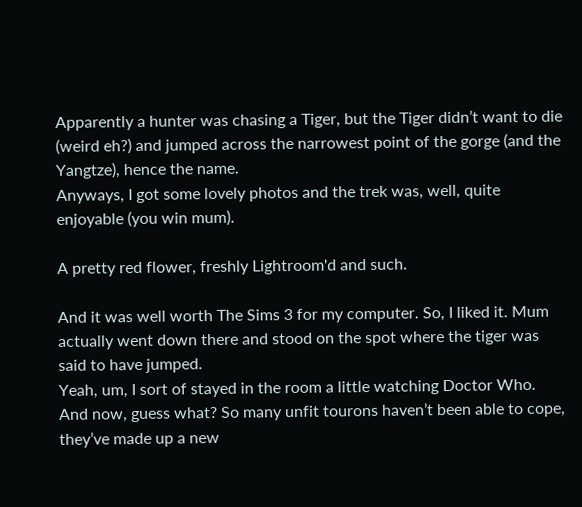Apparently a hunter was chasing a Tiger, but the Tiger didn’t want to die (weird eh?) and jumped across the narrowest point of the gorge (and the Yangtze), hence the name.
Anyways, I got some lovely photos and the trek was, well, quite enjoyable (you win mum).

A pretty red flower, freshly Lightroom'd and such.

And it was well worth The Sims 3 for my computer. So, I liked it. Mum actually went down there and stood on the spot where the tiger was said to have jumped.
Yeah, um, I sort of stayed in the room a little watching Doctor Who. And now, guess what? So many unfit tourons haven’t been able to cope, they’ve made up a new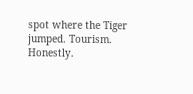spot where the Tiger jumped. Tourism. Honestly.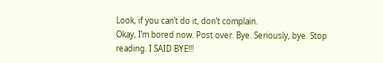Look, if you can’t do it, don’t complain.
Okay, I’m bored now. Post over. Bye. Seriously, bye. Stop reading. I SAID BYE!!!